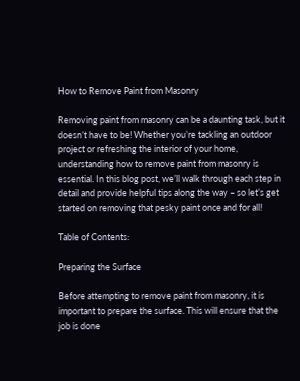How to Remove Paint from Masonry

Removing paint from masonry can be a daunting task, but it doesn’t have to be! Whether you’re tackling an outdoor project or refreshing the interior of your home, understanding how to remove paint from masonry is essential. In this blog post, we’ll walk through each step in detail and provide helpful tips along the way – so let’s get started on removing that pesky paint once and for all!

Table of Contents:

Preparing the Surface

Before attempting to remove paint from masonry, it is important to prepare the surface. This will ensure that the job is done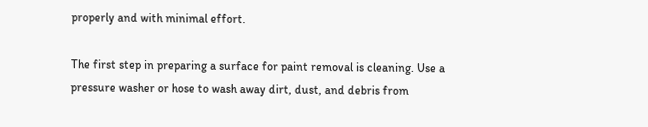properly and with minimal effort.

The first step in preparing a surface for paint removal is cleaning. Use a pressure washer or hose to wash away dirt, dust, and debris from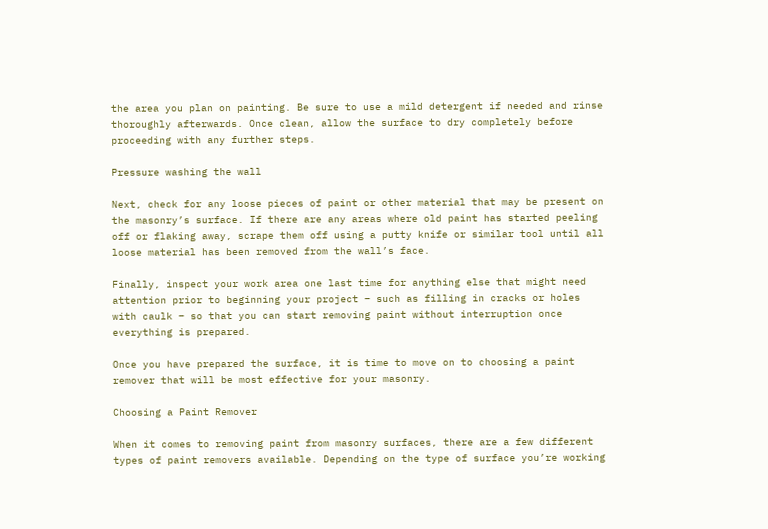the area you plan on painting. Be sure to use a mild detergent if needed and rinse thoroughly afterwards. Once clean, allow the surface to dry completely before proceeding with any further steps.

Pressure washing the wall

Next, check for any loose pieces of paint or other material that may be present on the masonry’s surface. If there are any areas where old paint has started peeling off or flaking away, scrape them off using a putty knife or similar tool until all loose material has been removed from the wall’s face.

Finally, inspect your work area one last time for anything else that might need attention prior to beginning your project – such as filling in cracks or holes with caulk – so that you can start removing paint without interruption once everything is prepared.

Once you have prepared the surface, it is time to move on to choosing a paint remover that will be most effective for your masonry.

Choosing a Paint Remover

When it comes to removing paint from masonry surfaces, there are a few different types of paint removers available. Depending on the type of surface you’re working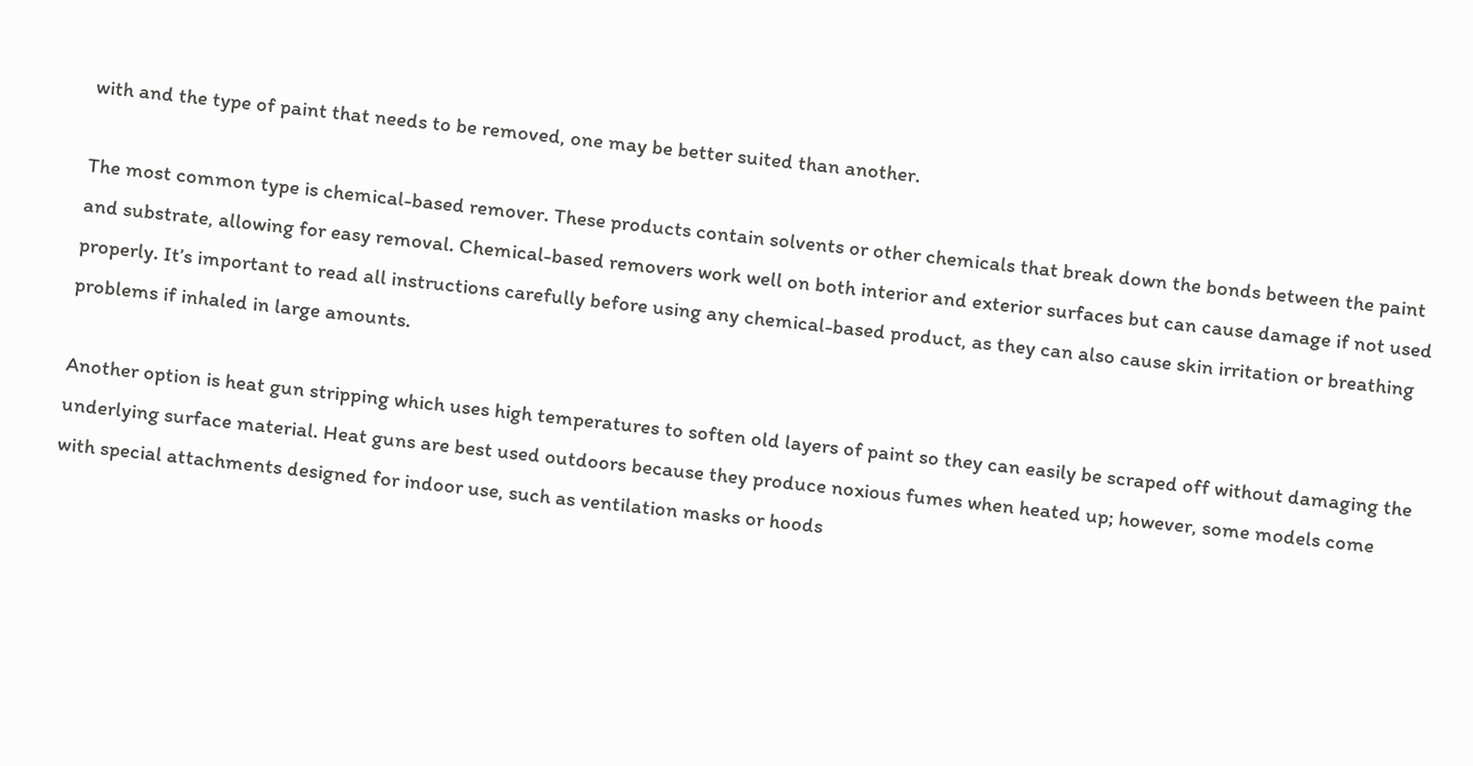with and the type of paint that needs to be removed, one may be better suited than another.

The most common type is chemical-based remover. These products contain solvents or other chemicals that break down the bonds between the paint and substrate, allowing for easy removal. Chemical-based removers work well on both interior and exterior surfaces but can cause damage if not used properly. It’s important to read all instructions carefully before using any chemical-based product, as they can also cause skin irritation or breathing problems if inhaled in large amounts.

Another option is heat gun stripping which uses high temperatures to soften old layers of paint so they can easily be scraped off without damaging the underlying surface material. Heat guns are best used outdoors because they produce noxious fumes when heated up; however, some models come with special attachments designed for indoor use, such as ventilation masks or hoods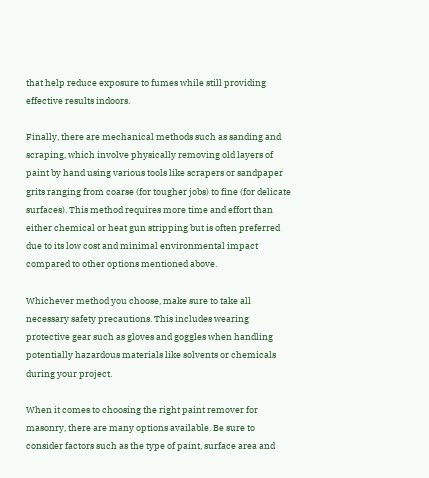that help reduce exposure to fumes while still providing effective results indoors.

Finally, there are mechanical methods such as sanding and scraping, which involve physically removing old layers of paint by hand using various tools like scrapers or sandpaper grits ranging from coarse (for tougher jobs) to fine (for delicate surfaces). This method requires more time and effort than either chemical or heat gun stripping but is often preferred due to its low cost and minimal environmental impact compared to other options mentioned above.

Whichever method you choose, make sure to take all necessary safety precautions. This includes wearing protective gear such as gloves and goggles when handling potentially hazardous materials like solvents or chemicals during your project.

When it comes to choosing the right paint remover for masonry, there are many options available. Be sure to consider factors such as the type of paint, surface area and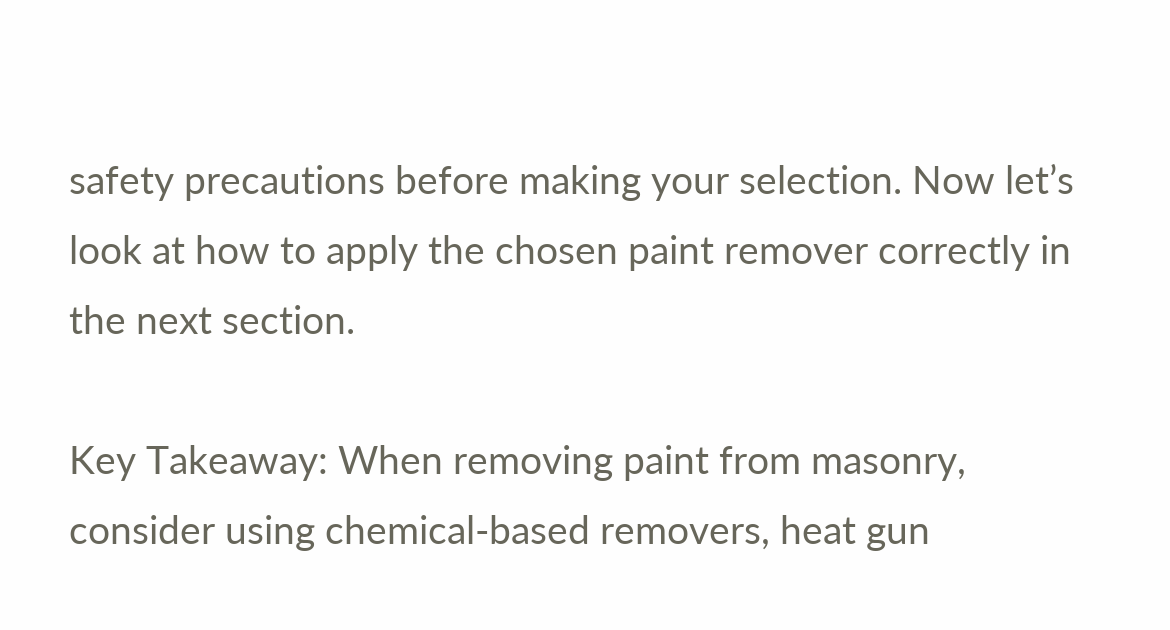safety precautions before making your selection. Now let’s look at how to apply the chosen paint remover correctly in the next section.

Key Takeaway: When removing paint from masonry, consider using chemical-based removers, heat gun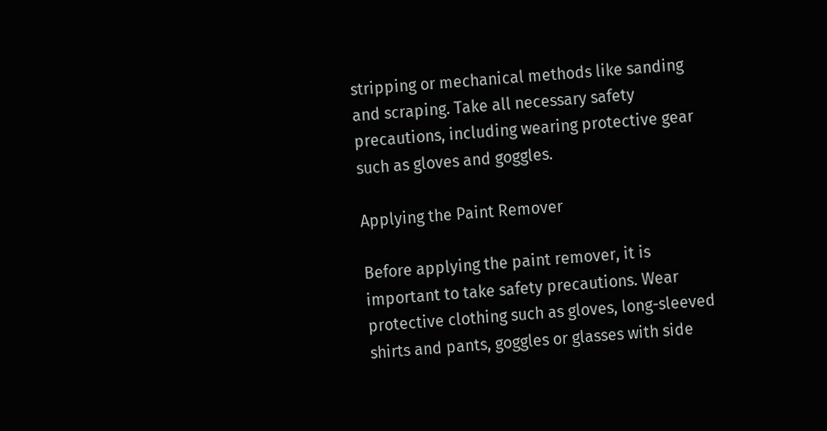stripping or mechanical methods like sanding and scraping. Take all necessary safety precautions, including wearing protective gear such as gloves and goggles.

Applying the Paint Remover

Before applying the paint remover, it is important to take safety precautions. Wear protective clothing such as gloves, long-sleeved shirts and pants, goggles or glasses with side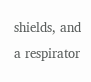shields, and a respirator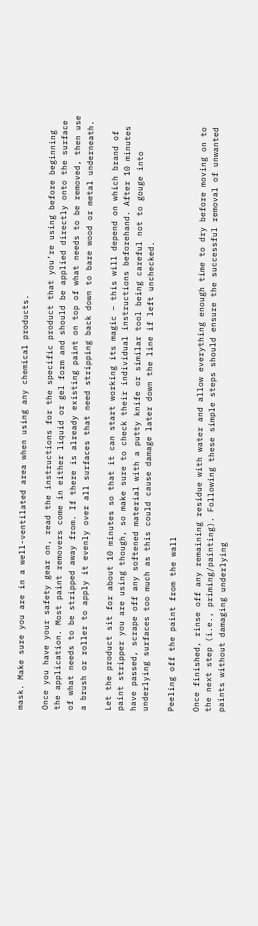mask. Make sure you are in a well-ventilated area when using any chemical products.

Once you have your safety gear on, read the instructions for the specific product that you’re using before beginning the application. Most paint removers come in either liquid or gel form and should be applied directly onto the surface of what needs to be stripped away from. If there is already existing paint on top of what needs to be removed, then use a brush or roller to apply it evenly over all surfaces that need stripping back down to bare wood or metal underneath.

Let the product sit for about 10 minutes so that it can start working its magic – this will depend on which brand of paint stripper you are using though, so make sure to check their individual instructions beforehand. After 10 minutes have passed, scrape off any softened material with a putty knife or similar tool being careful not to gouge into underlying surfaces too much as this could cause damage later down the line if left unchecked.

Peeling off the paint from the wall

Once finished, rinse off any remaining residue with water and allow everything enough time to dry before moving on to the next step (i.e., priming/painting). Following these simple steps should ensure the successful removal of unwanted paints without damaging underlying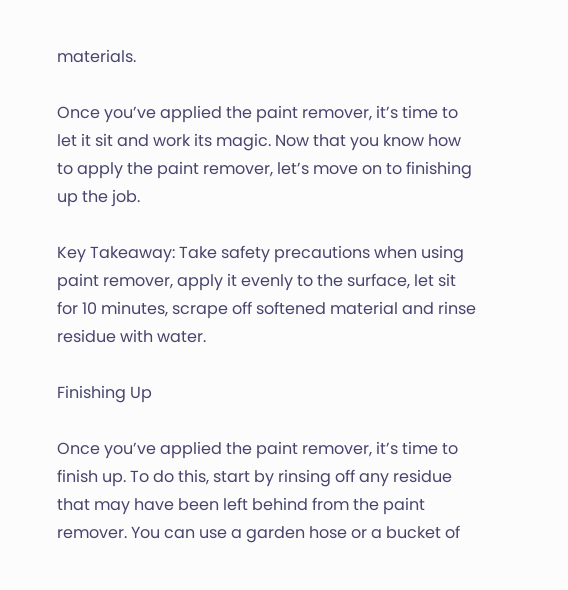materials.

Once you’ve applied the paint remover, it’s time to let it sit and work its magic. Now that you know how to apply the paint remover, let’s move on to finishing up the job.

Key Takeaway: Take safety precautions when using paint remover, apply it evenly to the surface, let sit for 10 minutes, scrape off softened material and rinse residue with water.

Finishing Up

Once you’ve applied the paint remover, it’s time to finish up. To do this, start by rinsing off any residue that may have been left behind from the paint remover. You can use a garden hose or a bucket of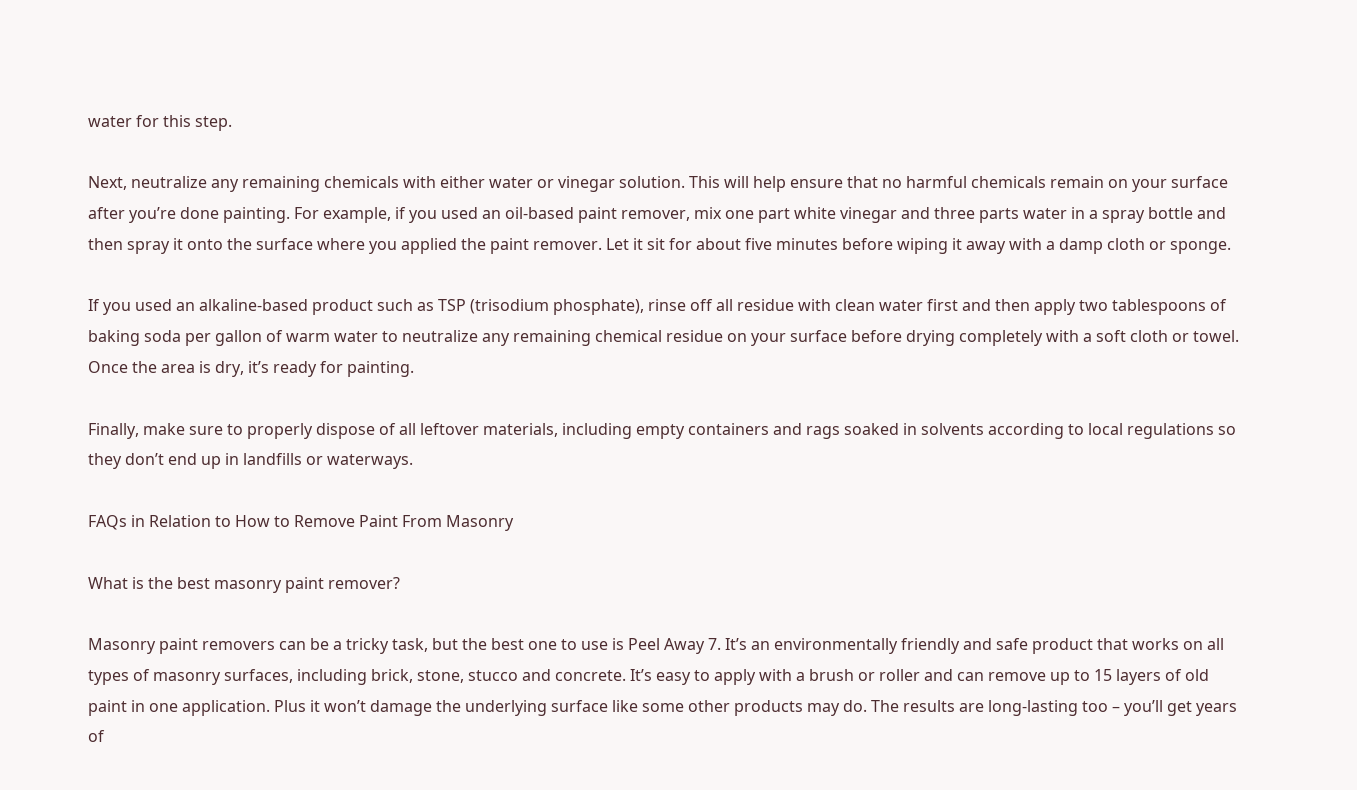water for this step.

Next, neutralize any remaining chemicals with either water or vinegar solution. This will help ensure that no harmful chemicals remain on your surface after you’re done painting. For example, if you used an oil-based paint remover, mix one part white vinegar and three parts water in a spray bottle and then spray it onto the surface where you applied the paint remover. Let it sit for about five minutes before wiping it away with a damp cloth or sponge.

If you used an alkaline-based product such as TSP (trisodium phosphate), rinse off all residue with clean water first and then apply two tablespoons of baking soda per gallon of warm water to neutralize any remaining chemical residue on your surface before drying completely with a soft cloth or towel. Once the area is dry, it’s ready for painting.

Finally, make sure to properly dispose of all leftover materials, including empty containers and rags soaked in solvents according to local regulations so they don’t end up in landfills or waterways.

FAQs in Relation to How to Remove Paint From Masonry

What is the best masonry paint remover?

Masonry paint removers can be a tricky task, but the best one to use is Peel Away 7. It’s an environmentally friendly and safe product that works on all types of masonry surfaces, including brick, stone, stucco and concrete. It’s easy to apply with a brush or roller and can remove up to 15 layers of old paint in one application. Plus it won’t damage the underlying surface like some other products may do. The results are long-lasting too – you’ll get years of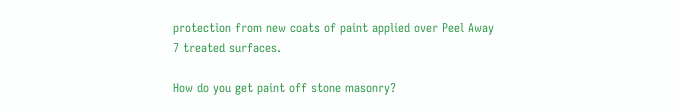protection from new coats of paint applied over Peel Away 7 treated surfaces.

How do you get paint off stone masonry?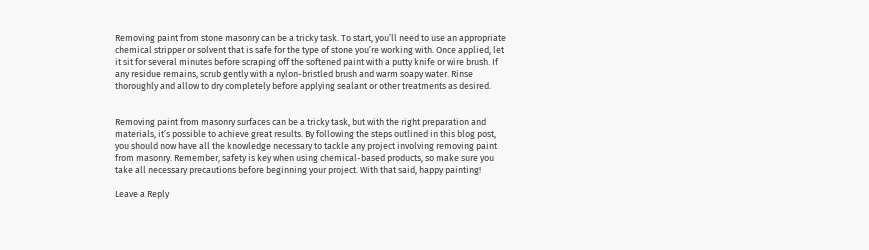Removing paint from stone masonry can be a tricky task. To start, you’ll need to use an appropriate chemical stripper or solvent that is safe for the type of stone you’re working with. Once applied, let it sit for several minutes before scraping off the softened paint with a putty knife or wire brush. If any residue remains, scrub gently with a nylon-bristled brush and warm soapy water. Rinse thoroughly and allow to dry completely before applying sealant or other treatments as desired.


Removing paint from masonry surfaces can be a tricky task, but with the right preparation and materials, it’s possible to achieve great results. By following the steps outlined in this blog post, you should now have all the knowledge necessary to tackle any project involving removing paint from masonry. Remember, safety is key when using chemical-based products, so make sure you take all necessary precautions before beginning your project. With that said, happy painting!

Leave a Reply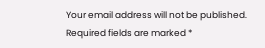Your email address will not be published. Required fields are marked *